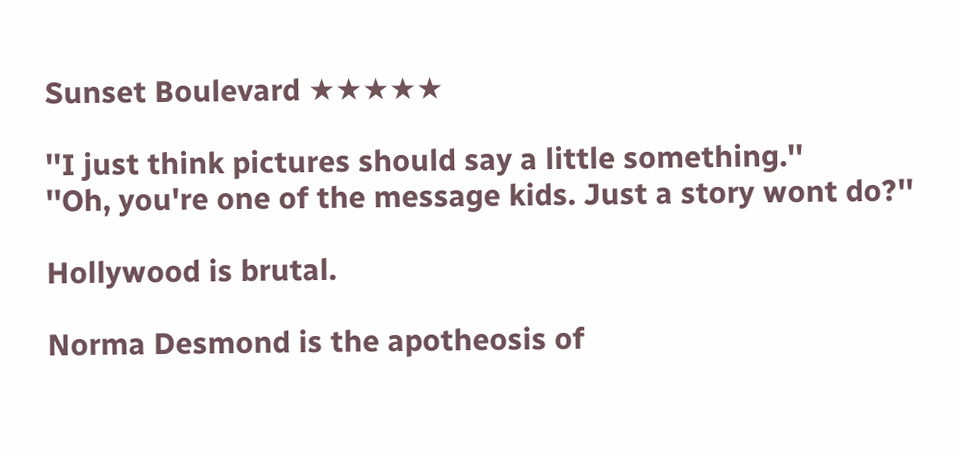Sunset Boulevard ★★★★★

''I just think pictures should say a little something.''
''Oh, you're one of the message kids. Just a story wont do?''

Hollywood is brutal.

Norma Desmond is the apotheosis of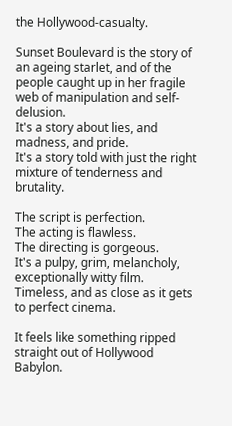the Hollywood-casualty.

Sunset Boulevard is the story of an ageing starlet, and of the people caught up in her fragile web of manipulation and self-delusion.
It's a story about lies, and madness, and pride.
It's a story told with just the right mixture of tenderness and brutality.

The script is perfection.
The acting is flawless.
The directing is gorgeous.
It's a pulpy, grim, melancholy, exceptionally witty film.
Timeless, and as close as it gets to perfect cinema.

It feels like something ripped straight out of Hollywood Babylon.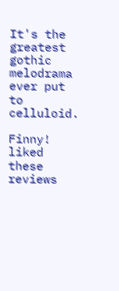It's the greatest gothic melodrama ever put to celluloid.

Finny! liked these reviews